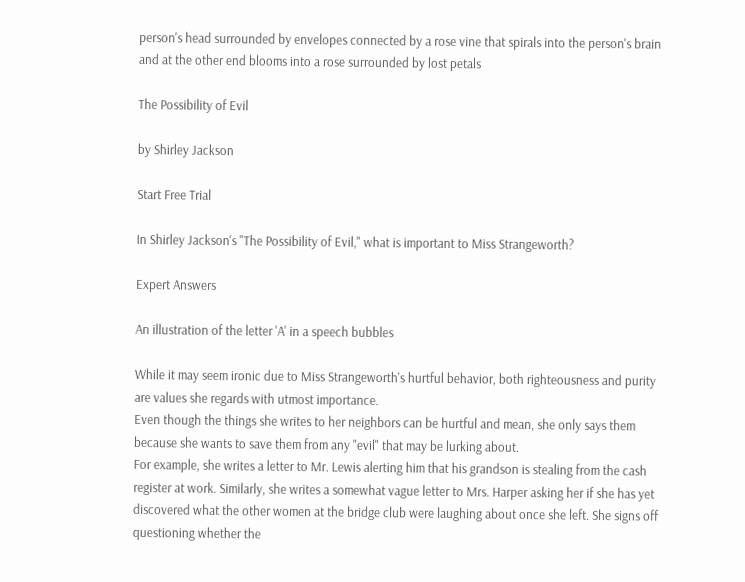person's head surrounded by envelopes connected by a rose vine that spirals into the person's brain and at the other end blooms into a rose surrounded by lost petals

The Possibility of Evil

by Shirley Jackson

Start Free Trial

In Shirley Jackson's "The Possibility of Evil," what is important to Miss Strangeworth?

Expert Answers

An illustration of the letter 'A' in a speech bubbles

While it may seem ironic due to Miss Strangeworth's hurtful behavior, both righteousness and purity are values she regards with utmost importance.
Even though the things she writes to her neighbors can be hurtful and mean, she only says them because she wants to save them from any "evil" that may be lurking about.
For example, she writes a letter to Mr. Lewis alerting him that his grandson is stealing from the cash register at work. Similarly, she writes a somewhat vague letter to Mrs. Harper asking her if she has yet discovered what the other women at the bridge club were laughing about once she left. She signs off questioning whether the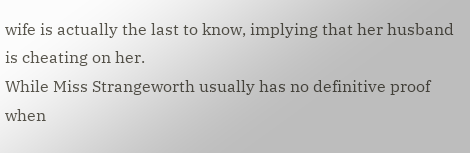wife is actually the last to know, implying that her husband is cheating on her.
While Miss Strangeworth usually has no definitive proof when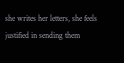she writes her letters, she feels justified in sending them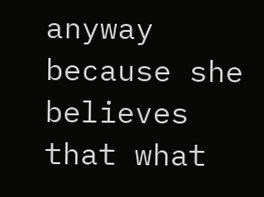anyway because she believes that what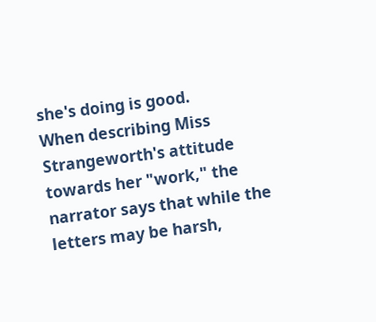she's doing is good.
When describing Miss Strangeworth's attitude towards her "work," the narrator says that while the letters may be harsh,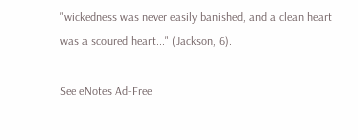"wickedness was never easily banished, and a clean heart was a scoured heart..." (Jackson, 6).

See eNotes Ad-Free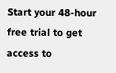Start your 48-hour free trial to get access to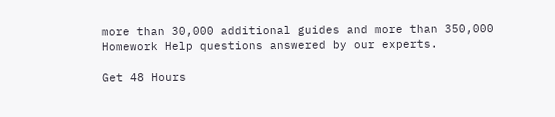more than 30,000 additional guides and more than 350,000 Homework Help questions answered by our experts.

Get 48 Hours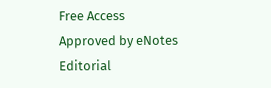Free Access
Approved by eNotes Editorial